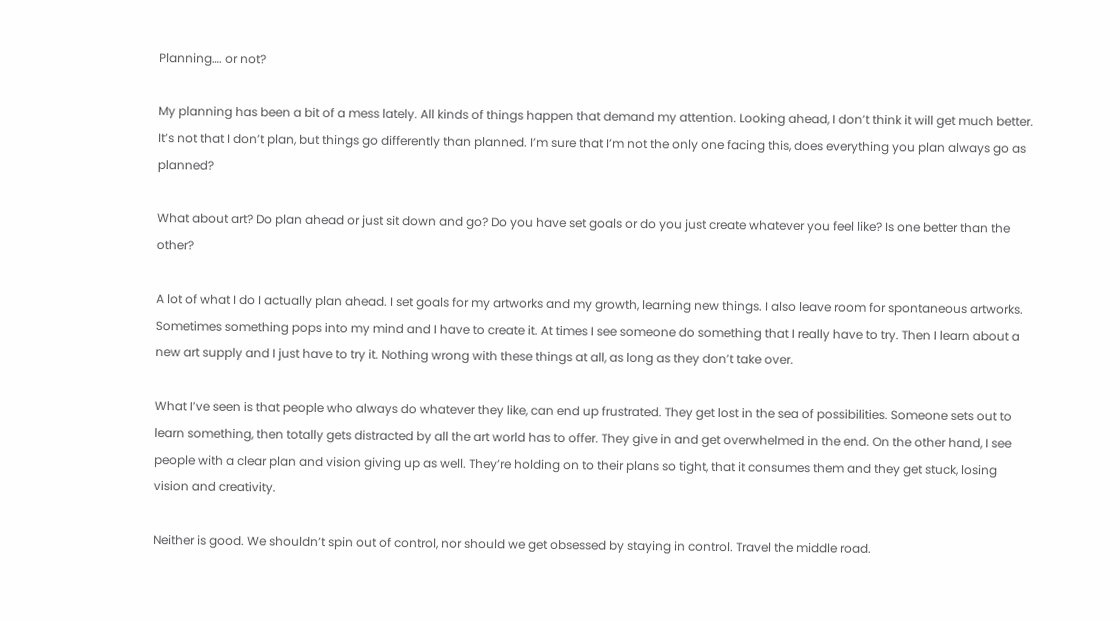Planning…. or not?

My planning has been a bit of a mess lately. All kinds of things happen that demand my attention. Looking ahead, I don’t think it will get much better. It’s not that I don’t plan, but things go differently than planned. I’m sure that I’m not the only one facing this, does everything you plan always go as planned?

What about art? Do plan ahead or just sit down and go? Do you have set goals or do you just create whatever you feel like? Is one better than the other?

A lot of what I do I actually plan ahead. I set goals for my artworks and my growth, learning new things. I also leave room for spontaneous artworks. Sometimes something pops into my mind and I have to create it. At times I see someone do something that I really have to try. Then I learn about a new art supply and I just have to try it. Nothing wrong with these things at all, as long as they don’t take over.

What I’ve seen is that people who always do whatever they like, can end up frustrated. They get lost in the sea of possibilities. Someone sets out to learn something, then totally gets distracted by all the art world has to offer. They give in and get overwhelmed in the end. On the other hand, I see people with a clear plan and vision giving up as well. They’re holding on to their plans so tight, that it consumes them and they get stuck, losing vision and creativity.

Neither is good. We shouldn’t spin out of control, nor should we get obsessed by staying in control. Travel the middle road.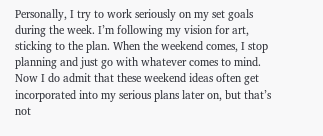Personally, I try to work seriously on my set goals during the week. I’m following my vision for art, sticking to the plan. When the weekend comes, I stop planning and just go with whatever comes to mind. Now I do admit that these weekend ideas often get incorporated into my serious plans later on, but that’s not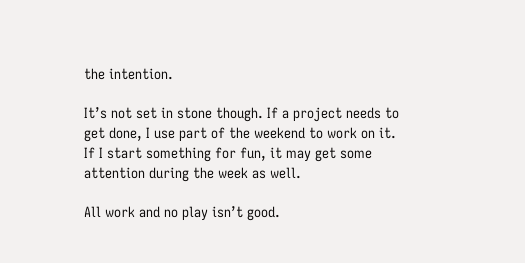the intention.

It’s not set in stone though. If a project needs to get done, I use part of the weekend to work on it. If I start something for fun, it may get some attention during the week as well.

All work and no play isn’t good.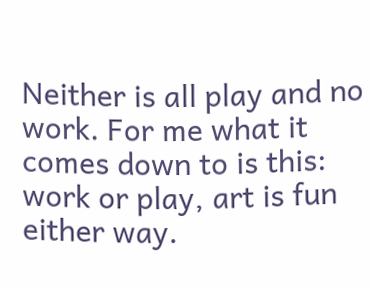Neither is all play and no work. For me what it comes down to is this: work or play, art is fun either way.